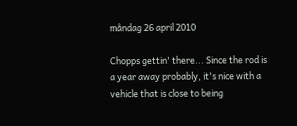måndag 26 april 2010

Chopps gettin' there... Since the rod is a year away probably, it's nice with a vehicle that is close to being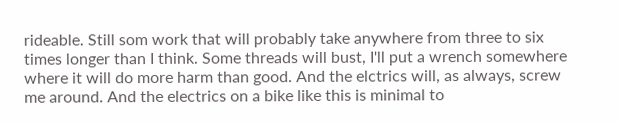rideable. Still som work that will probably take anywhere from three to six times longer than I think. Some threads will bust, I'll put a wrench somewhere where it will do more harm than good. And the elctrics will, as always, screw me around. And the electrics on a bike like this is minimal to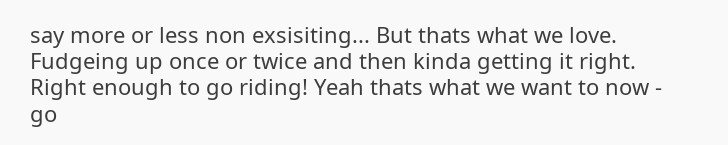say more or less non exsisiting... But thats what we love. Fudgeing up once or twice and then kinda getting it right. Right enough to go riding! Yeah thats what we want to now - go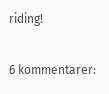riding!

6 kommentarer: